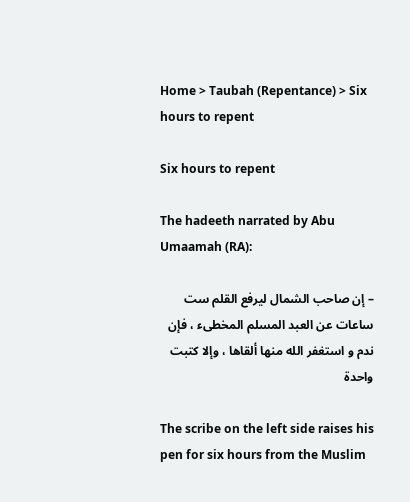Home > Taubah (Repentance) > Six hours to repent

Six hours to repent

The hadeeth narrated by Abu Umaamah (RA):

– إن صاحب الشمال ليرفع القلم ست ساعات عن العبد المسلم المخطىء ، فإن ندم و استغفر الله منها ألقاها ، وإلا كتبت واحدة

The scribe on the left side raises his pen for six hours from the Muslim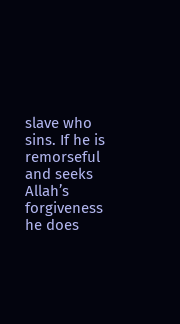slave who sins. If he is remorseful and seeks Allah’s forgiveness he does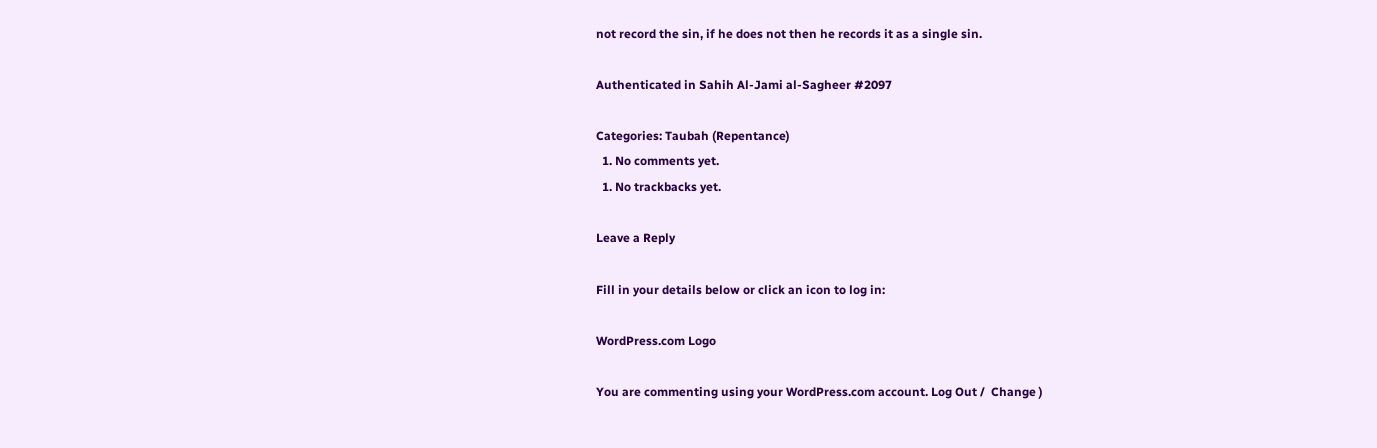not record the sin, if he does not then he records it as a single sin.

Authenticated in Sahih Al-Jami al-Sagheer #2097

Categories: Taubah (Repentance)
  1. No comments yet.
  1. No trackbacks yet.

Leave a Reply

Fill in your details below or click an icon to log in:

WordPress.com Logo

You are commenting using your WordPress.com account. Log Out /  Change )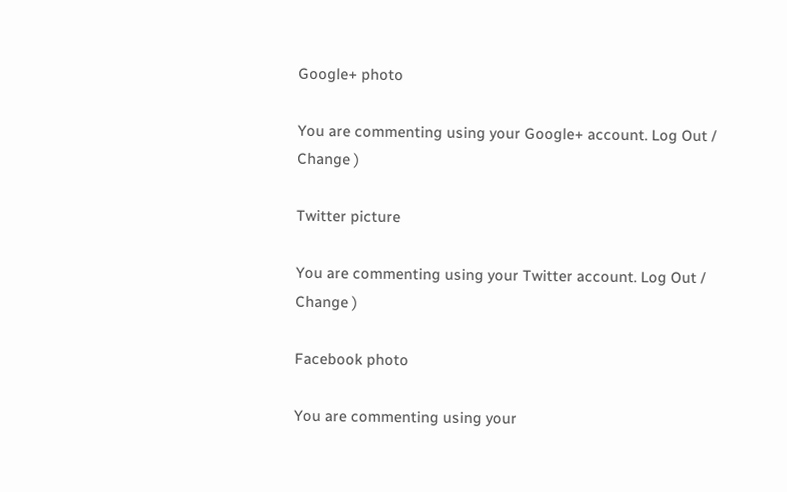Google+ photo

You are commenting using your Google+ account. Log Out /  Change )

Twitter picture

You are commenting using your Twitter account. Log Out /  Change )

Facebook photo

You are commenting using your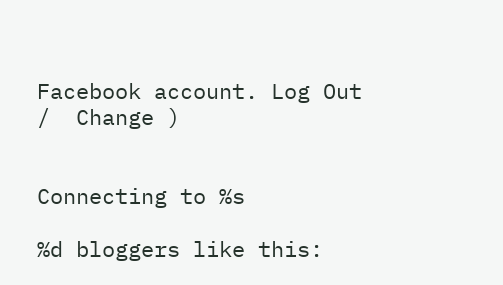Facebook account. Log Out /  Change )


Connecting to %s

%d bloggers like this: